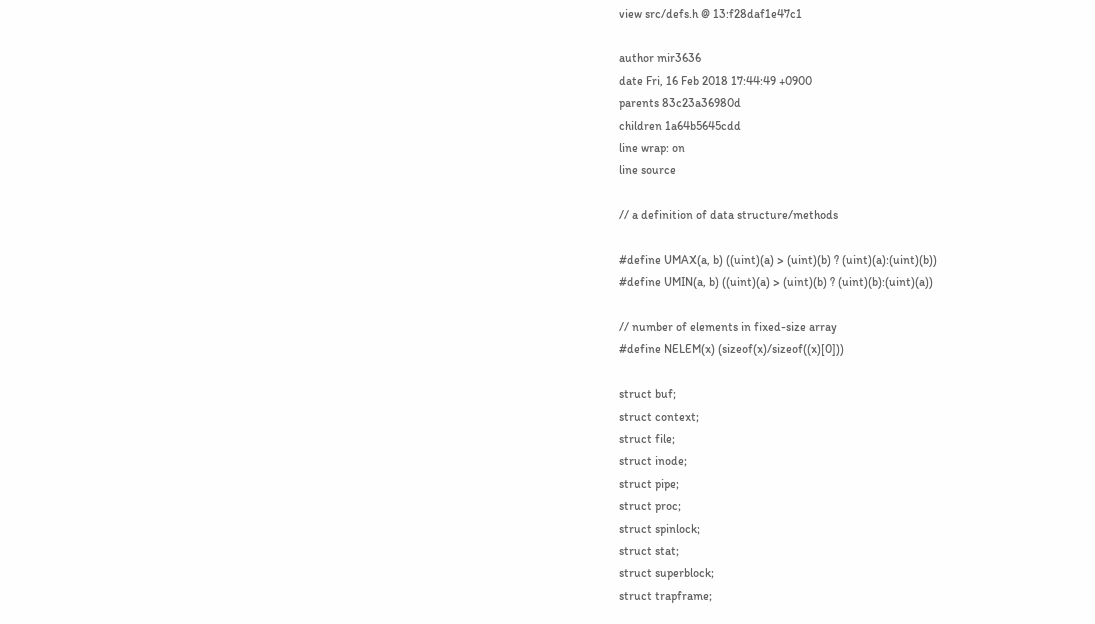view src/defs.h @ 13:f28daf1e47c1

author mir3636
date Fri, 16 Feb 2018 17:44:49 +0900
parents 83c23a36980d
children 1a64b5645cdd
line wrap: on
line source

// a definition of data structure/methods

#define UMAX(a, b) ((uint)(a) > (uint)(b) ? (uint)(a):(uint)(b))
#define UMIN(a, b) ((uint)(a) > (uint)(b) ? (uint)(b):(uint)(a))

// number of elements in fixed-size array
#define NELEM(x) (sizeof(x)/sizeof((x)[0]))

struct buf;
struct context;
struct file;
struct inode;
struct pipe;
struct proc;
struct spinlock;
struct stat;
struct superblock;
struct trapframe;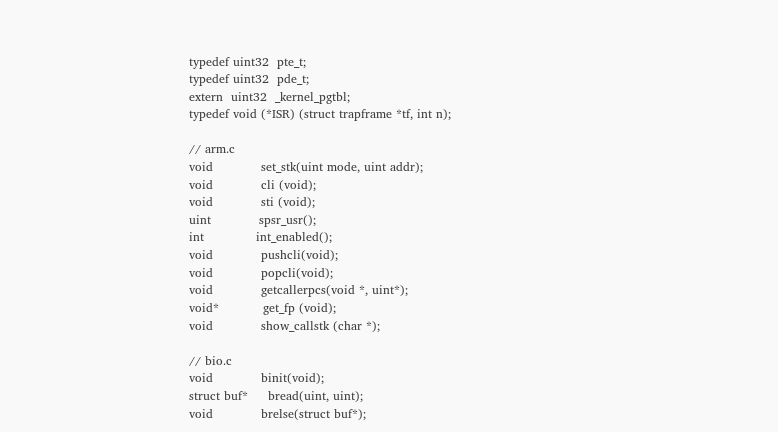typedef uint32  pte_t;
typedef uint32  pde_t;
extern  uint32  _kernel_pgtbl;
typedef void (*ISR) (struct trapframe *tf, int n);

// arm.c
void            set_stk(uint mode, uint addr);
void            cli (void);
void            sti (void);
uint            spsr_usr();
int             int_enabled();
void            pushcli(void);
void            popcli(void);
void            getcallerpcs(void *, uint*);
void*           get_fp (void);
void            show_callstk (char *);

// bio.c
void            binit(void);
struct buf*     bread(uint, uint);
void            brelse(struct buf*);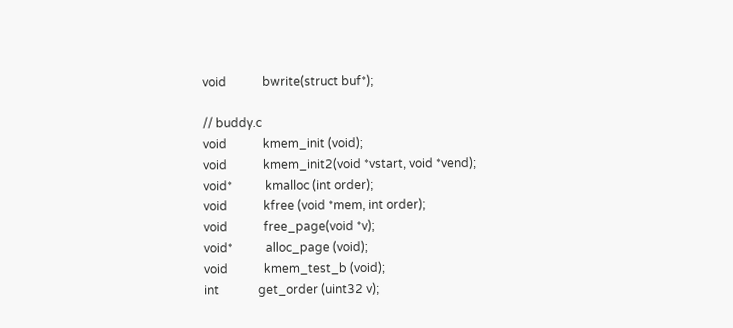void            bwrite(struct buf*);

// buddy.c
void            kmem_init (void);
void            kmem_init2(void *vstart, void *vend);
void*           kmalloc (int order);
void            kfree (void *mem, int order);
void            free_page(void *v);
void*           alloc_page (void);
void            kmem_test_b (void);
int             get_order (uint32 v);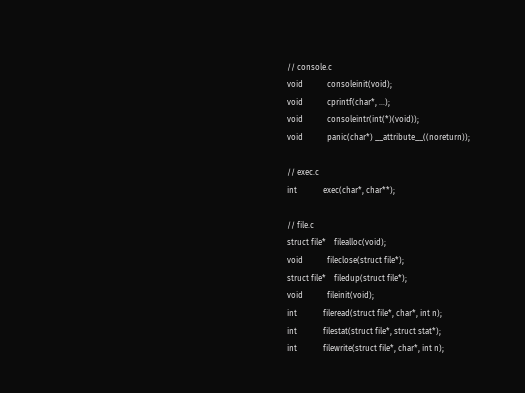// console.c
void            consoleinit(void);
void            cprintf(char*, ...);
void            consoleintr(int(*)(void));
void            panic(char*) __attribute__((noreturn));

// exec.c
int             exec(char*, char**);

// file.c
struct file*    filealloc(void);
void            fileclose(struct file*);
struct file*    filedup(struct file*);
void            fileinit(void);
int             fileread(struct file*, char*, int n);
int             filestat(struct file*, struct stat*);
int             filewrite(struct file*, char*, int n);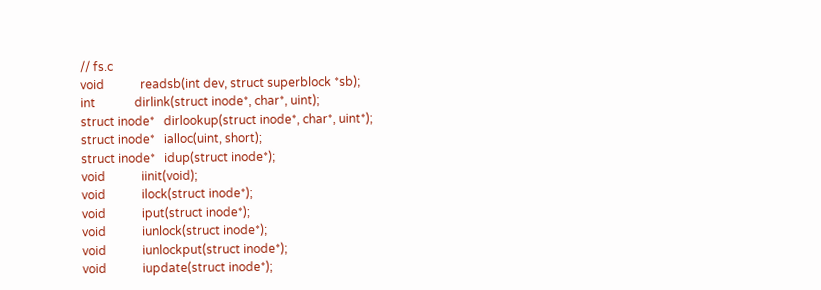// fs.c
void            readsb(int dev, struct superblock *sb);
int             dirlink(struct inode*, char*, uint);
struct inode*   dirlookup(struct inode*, char*, uint*);
struct inode*   ialloc(uint, short);
struct inode*   idup(struct inode*);
void            iinit(void);
void            ilock(struct inode*);
void            iput(struct inode*);
void            iunlock(struct inode*);
void            iunlockput(struct inode*);
void            iupdate(struct inode*);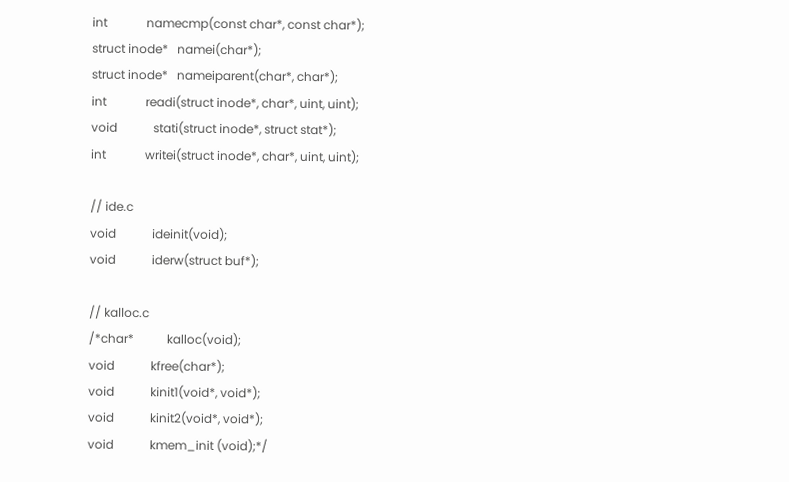int             namecmp(const char*, const char*);
struct inode*   namei(char*);
struct inode*   nameiparent(char*, char*);
int             readi(struct inode*, char*, uint, uint);
void            stati(struct inode*, struct stat*);
int             writei(struct inode*, char*, uint, uint);

// ide.c
void            ideinit(void);
void            iderw(struct buf*);

// kalloc.c
/*char*           kalloc(void);
void            kfree(char*);
void            kinit1(void*, void*);
void            kinit2(void*, void*);
void            kmem_init (void);*/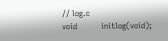// log.c
void            initlog(void);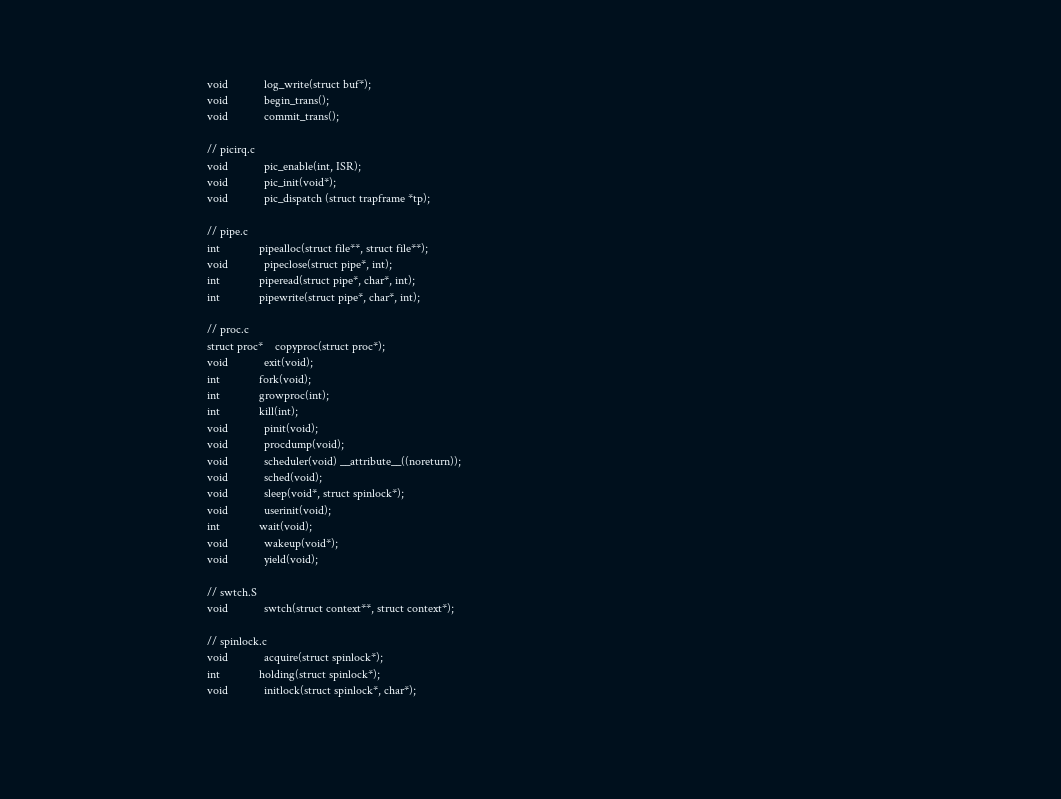void            log_write(struct buf*);
void            begin_trans();
void            commit_trans();

// picirq.c
void            pic_enable(int, ISR);
void            pic_init(void*);
void            pic_dispatch (struct trapframe *tp);

// pipe.c
int             pipealloc(struct file**, struct file**);
void            pipeclose(struct pipe*, int);
int             piperead(struct pipe*, char*, int);
int             pipewrite(struct pipe*, char*, int);

// proc.c
struct proc*    copyproc(struct proc*);
void            exit(void);
int             fork(void);
int             growproc(int);
int             kill(int);
void            pinit(void);
void            procdump(void);
void            scheduler(void) __attribute__((noreturn));
void            sched(void);
void            sleep(void*, struct spinlock*);
void            userinit(void);
int             wait(void);
void            wakeup(void*);
void            yield(void);

// swtch.S
void            swtch(struct context**, struct context*);

// spinlock.c
void            acquire(struct spinlock*);
int             holding(struct spinlock*);
void            initlock(struct spinlock*, char*);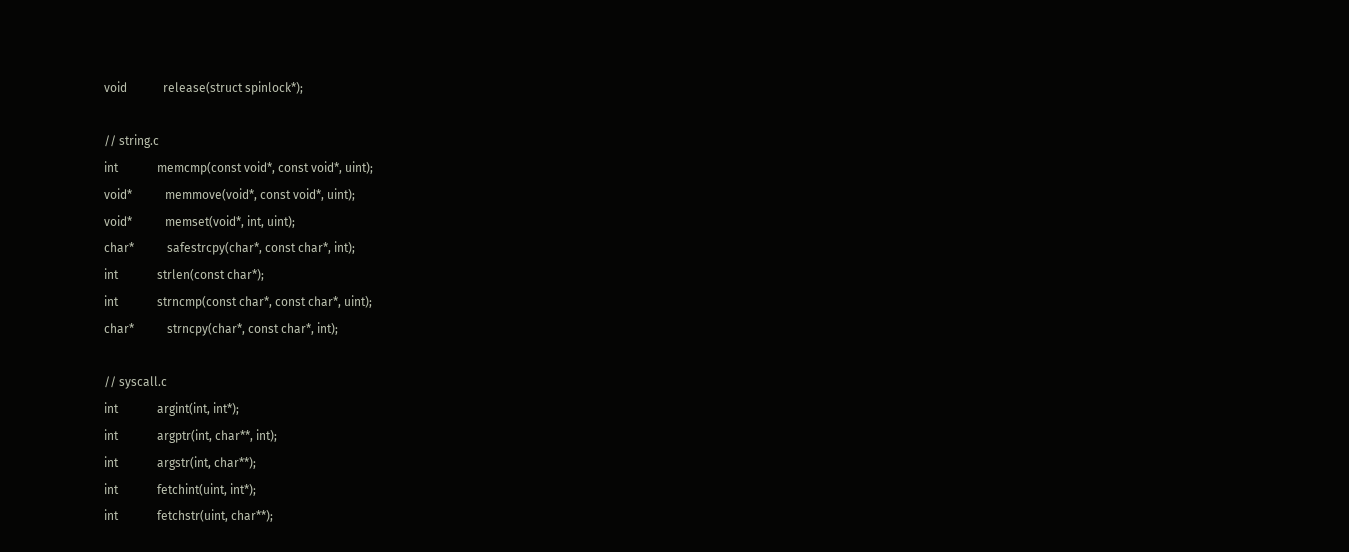void            release(struct spinlock*);

// string.c
int             memcmp(const void*, const void*, uint);
void*           memmove(void*, const void*, uint);
void*           memset(void*, int, uint);
char*           safestrcpy(char*, const char*, int);
int             strlen(const char*);
int             strncmp(const char*, const char*, uint);
char*           strncpy(char*, const char*, int);

// syscall.c
int             argint(int, int*);
int             argptr(int, char**, int);
int             argstr(int, char**);
int             fetchint(uint, int*);
int             fetchstr(uint, char**);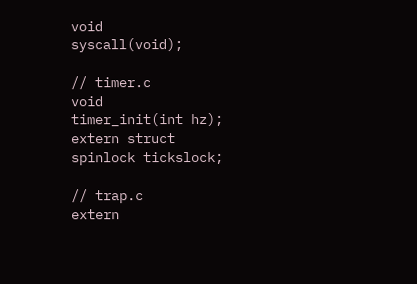void            syscall(void);

// timer.c
void            timer_init(int hz);
extern struct   spinlock tickslock;

// trap.c
extern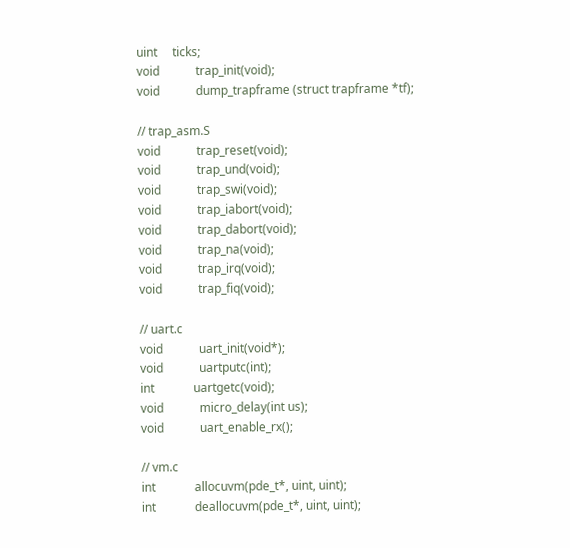uint     ticks;
void            trap_init(void);
void            dump_trapframe (struct trapframe *tf);

// trap_asm.S
void            trap_reset(void);
void            trap_und(void);
void            trap_swi(void);
void            trap_iabort(void);
void            trap_dabort(void);
void            trap_na(void);
void            trap_irq(void);
void            trap_fiq(void);

// uart.c
void            uart_init(void*);
void            uartputc(int);
int             uartgetc(void);
void            micro_delay(int us);
void            uart_enable_rx();

// vm.c
int             allocuvm(pde_t*, uint, uint);
int             deallocuvm(pde_t*, uint, uint);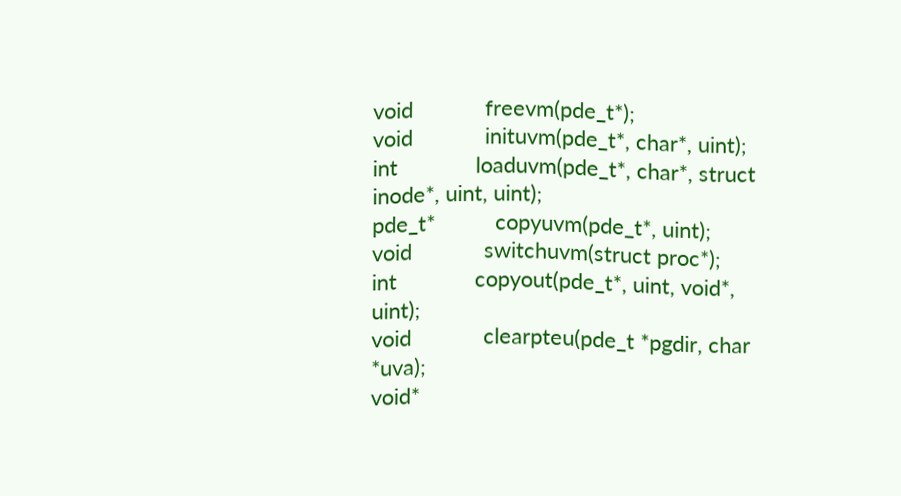void            freevm(pde_t*);
void            inituvm(pde_t*, char*, uint);
int             loaduvm(pde_t*, char*, struct inode*, uint, uint);
pde_t*          copyuvm(pde_t*, uint);
void            switchuvm(struct proc*);
int             copyout(pde_t*, uint, void*, uint);
void            clearpteu(pde_t *pgdir, char *uva);
void*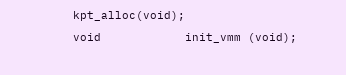kpt_alloc(void);
void            init_vmm (void);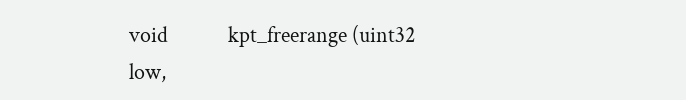void            kpt_freerange (uint32 low,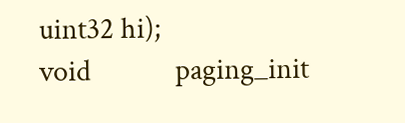uint32 hi);
void            paging_init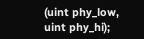(uint phy_low, uint phy_hi);